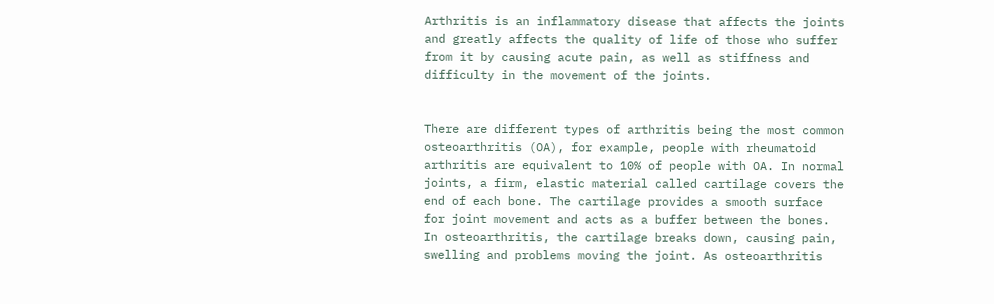Arthritis is an inflammatory disease that affects the joints and greatly affects the quality of life of those who suffer from it by causing acute pain, as well as stiffness and difficulty in the movement of the joints.


There are different types of arthritis being the most common osteoarthritis (OA), for example, people with rheumatoid arthritis are equivalent to 10% of people with OA. In normal joints, a firm, elastic material called cartilage covers the end of each bone. The cartilage provides a smooth surface for joint movement and acts as a buffer between the bones. In osteoarthritis, the cartilage breaks down, causing pain, swelling and problems moving the joint. As osteoarthritis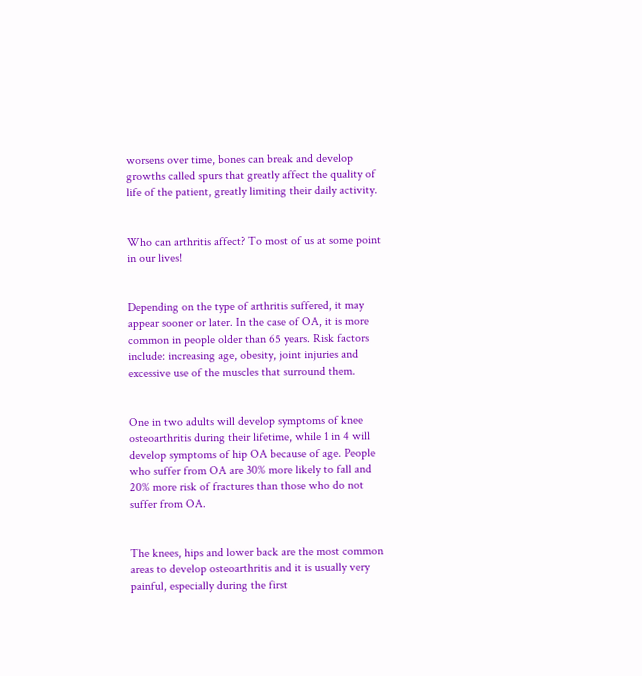worsens over time, bones can break and develop growths called spurs that greatly affect the quality of life of the patient, greatly limiting their daily activity.


Who can arthritis affect? To most of us at some point in our lives!


Depending on the type of arthritis suffered, it may appear sooner or later. In the case of OA, it is more common in people older than 65 years. Risk factors include: increasing age, obesity, joint injuries and excessive use of the muscles that surround them.


One in two adults will develop symptoms of knee osteoarthritis during their lifetime, while 1 in 4 will develop symptoms of hip OA because of age. People who suffer from OA are 30% more likely to fall and 20% more risk of fractures than those who do not suffer from OA.


The knees, hips and lower back are the most common areas to develop osteoarthritis and it is usually very painful, especially during the first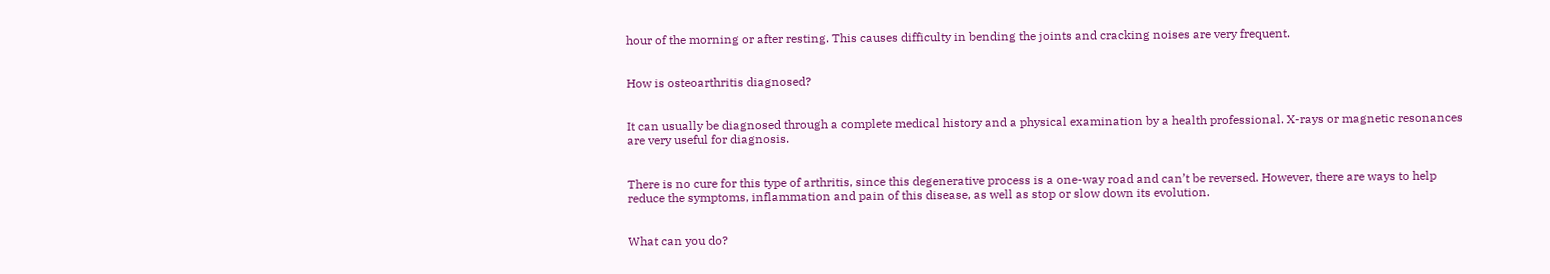hour of the morning or after resting. This causes difficulty in bending the joints and cracking noises are very frequent.


How is osteoarthritis diagnosed?


It can usually be diagnosed through a complete medical history and a physical examination by a health professional. X-rays or magnetic resonances are very useful for diagnosis.


There is no cure for this type of arthritis, since this degenerative process is a one-way road and can’t be reversed. However, there are ways to help reduce the symptoms, inflammation and pain of this disease, as well as stop or slow down its evolution.


What can you do?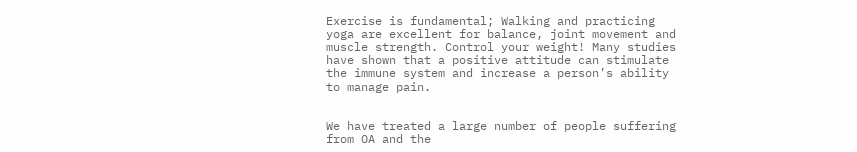Exercise is fundamental; Walking and practicing yoga are excellent for balance, joint movement and muscle strength. Control your weight! Many studies have shown that a positive attitude can stimulate the immune system and increase a person’s ability to manage pain.


We have treated a large number of people suffering from OA and the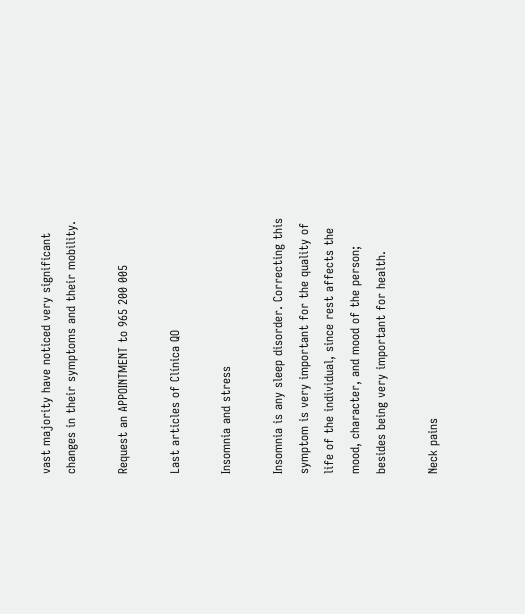vast majority have noticed very significant changes in their symptoms and their mobility.

Request an APPOINTMENT to 965 200 005

Last articles of Clínica QO

Insomnia and stress

Insomnia is any sleep disorder. Correcting this symptom is very important for the quality of life of the individual, since rest affects the mood, character, and mood of the person; besides being very important for health.

Neck pains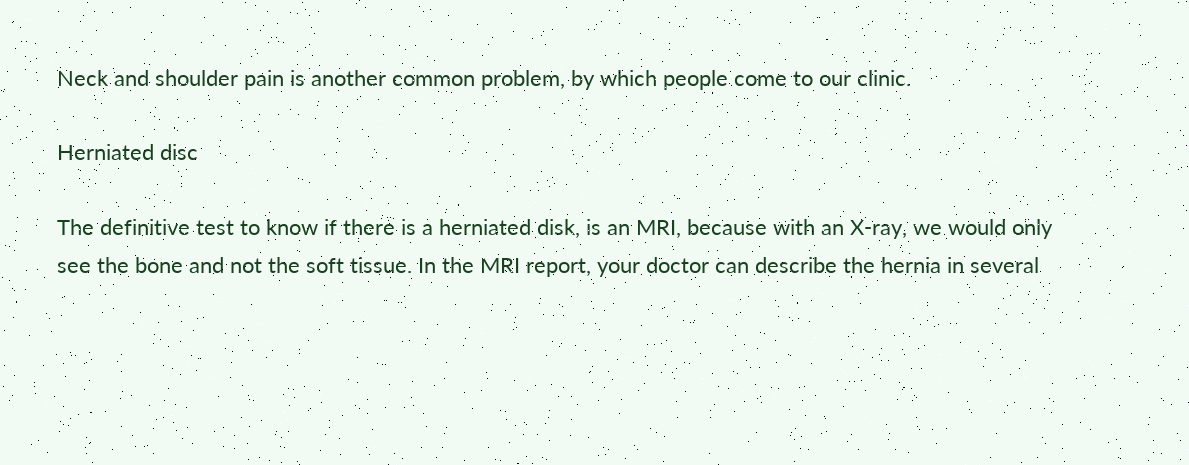Neck and shoulder pain is another common problem, by which people come to our clinic.

Herniated disc

The definitive test to know if there is a herniated disk, is an MRI, because with an X-ray, we would only see the bone and not the soft tissue. In the MRI report, your doctor can describe the hernia in several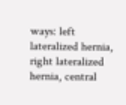ways: left lateralized hernia, right lateralized hernia, central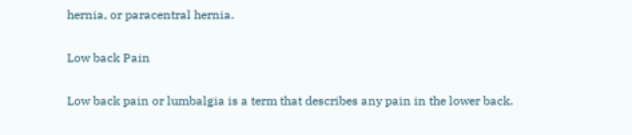hernia, or paracentral hernia.

Low back Pain

Low back pain or lumbalgia is a term that describes any pain in the lower back.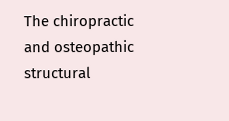The chiropractic and osteopathic structural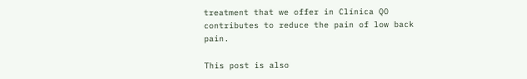treatment that we offer in Clínica QO contributes to reduce the pain of low back pain.

This post is also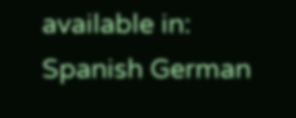available in: Spanish German